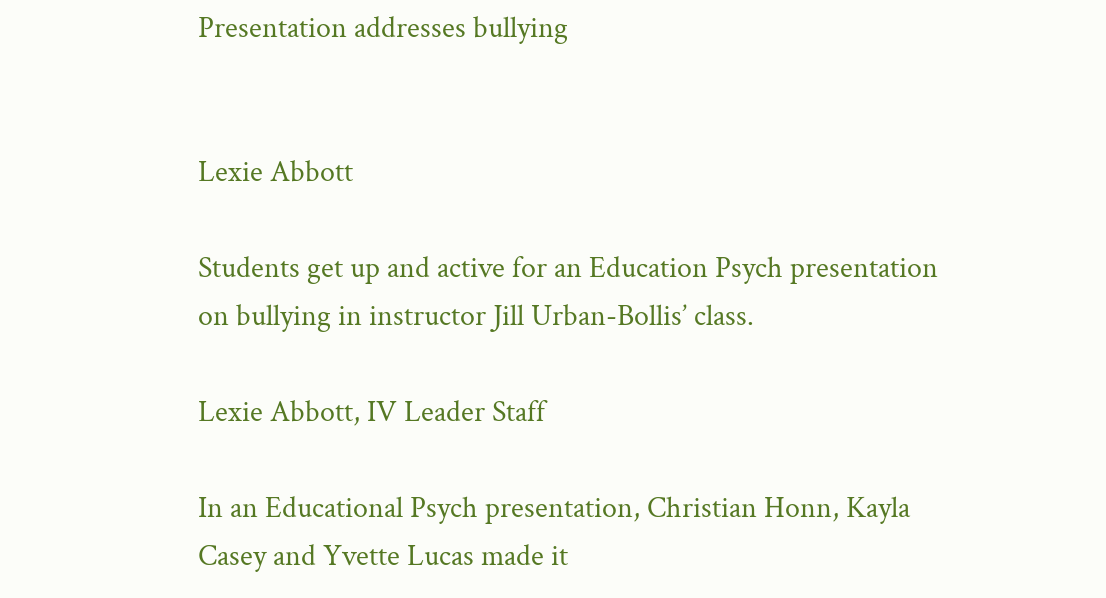Presentation addresses bullying


Lexie Abbott

Students get up and active for an Education Psych presentation on bullying in instructor Jill Urban-Bollis’ class.

Lexie Abbott, IV Leader Staff

In an Educational Psych presentation, Christian Honn, Kayla Casey and Yvette Lucas made it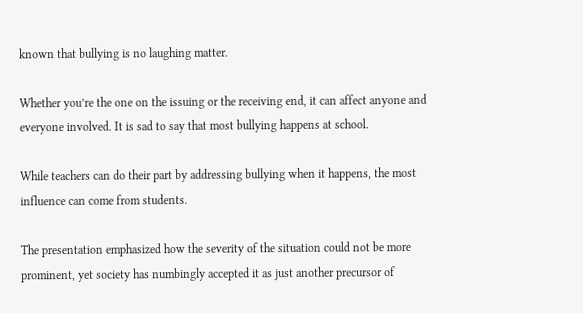known that bullying is no laughing matter.

Whether you’re the one on the issuing or the receiving end, it can affect anyone and everyone involved. It is sad to say that most bullying happens at school.

While teachers can do their part by addressing bullying when it happens, the most influence can come from students.

The presentation emphasized how the severity of the situation could not be more prominent, yet society has numbingly accepted it as just another precursor of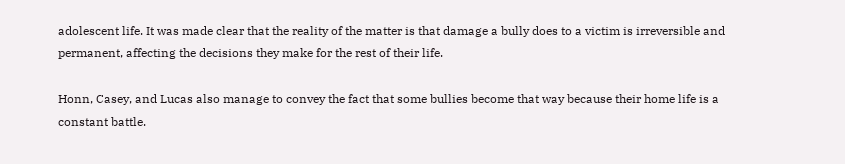adolescent life. It was made clear that the reality of the matter is that damage a bully does to a victim is irreversible and permanent, affecting the decisions they make for the rest of their life.

Honn, Casey, and Lucas also manage to convey the fact that some bullies become that way because their home life is a constant battle.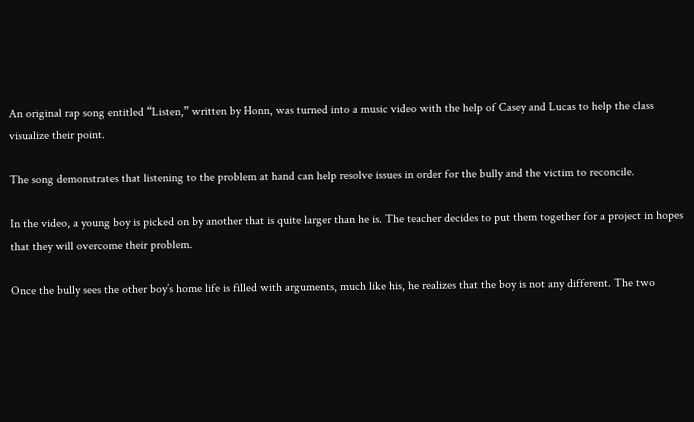An original rap song entitled “Listen,” written by Honn, was turned into a music video with the help of Casey and Lucas to help the class visualize their point.

The song demonstrates that listening to the problem at hand can help resolve issues in order for the bully and the victim to reconcile.

In the video, a young boy is picked on by another that is quite larger than he is. The teacher decides to put them together for a project in hopes that they will overcome their problem.

Once the bully sees the other boy’s home life is filled with arguments, much like his, he realizes that the boy is not any different. The two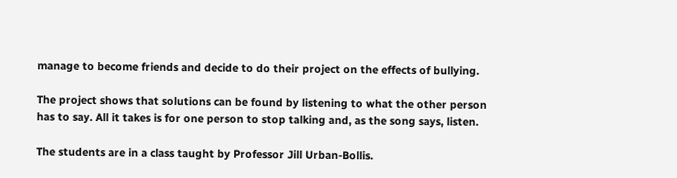manage to become friends and decide to do their project on the effects of bullying.

The project shows that solutions can be found by listening to what the other person has to say. All it takes is for one person to stop talking and, as the song says, listen.

The students are in a class taught by Professor Jill Urban-Bollis.